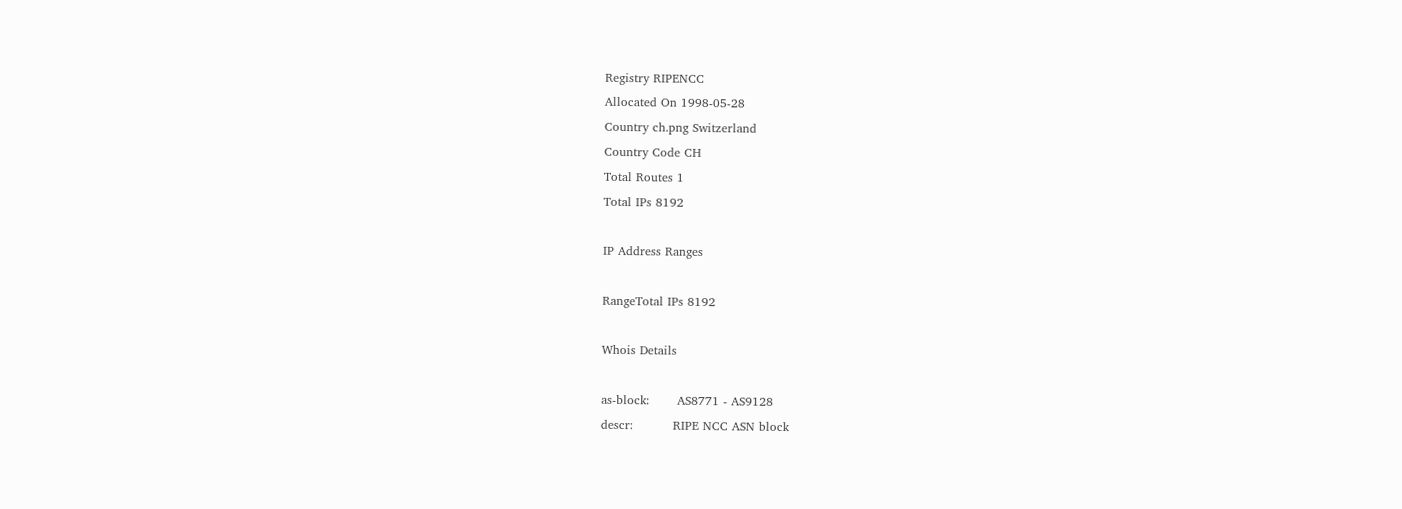Registry RIPENCC
Allocated On 1998-05-28
Country ch.png Switzerland
Country Code CH
Total Routes 1
Total IPs 8192

IP Address Ranges

RangeTotal IPs 8192

Whois Details

as-block:       AS8771 - AS9128
descr:          RIPE NCC ASN block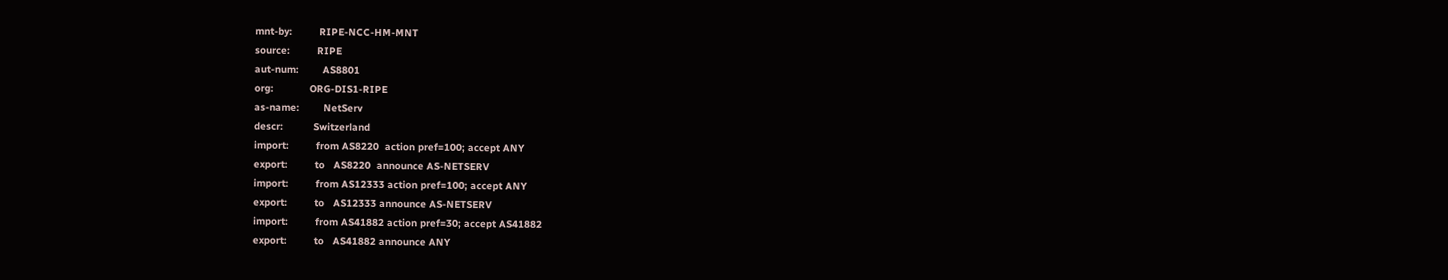mnt-by:         RIPE-NCC-HM-MNT
source:         RIPE
aut-num:        AS8801
org:            ORG-DIS1-RIPE
as-name:        NetServ
descr:          Switzerland
import:         from AS8220  action pref=100; accept ANY
export:         to   AS8220  announce AS-NETSERV
import:         from AS12333 action pref=100; accept ANY
export:         to   AS12333 announce AS-NETSERV
import:         from AS41882 action pref=30; accept AS41882
export:         to   AS41882 announce ANY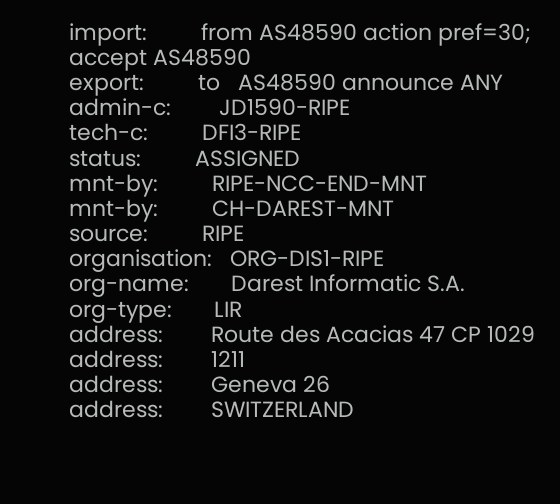import:         from AS48590 action pref=30; accept AS48590
export:         to   AS48590 announce ANY
admin-c:        JD1590-RIPE
tech-c:         DFI3-RIPE
status:         ASSIGNED
mnt-by:         RIPE-NCC-END-MNT
mnt-by:         CH-DAREST-MNT
source:         RIPE
organisation:   ORG-DIS1-RIPE
org-name:       Darest Informatic S.A.
org-type:       LIR
address:        Route des Acacias 47 CP 1029
address:        1211
address:        Geneva 26
address:        SWITZERLAND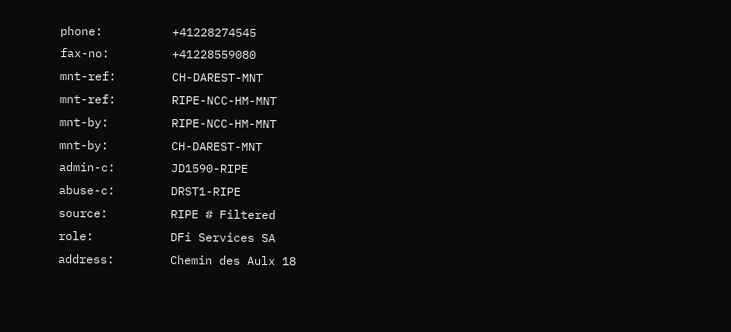phone:          +41228274545
fax-no:         +41228559080
mnt-ref:        CH-DAREST-MNT
mnt-ref:        RIPE-NCC-HM-MNT
mnt-by:         RIPE-NCC-HM-MNT
mnt-by:         CH-DAREST-MNT
admin-c:        JD1590-RIPE
abuse-c:        DRST1-RIPE
source:         RIPE # Filtered
role:           DFi Services SA
address:        Chemin des Aulx 18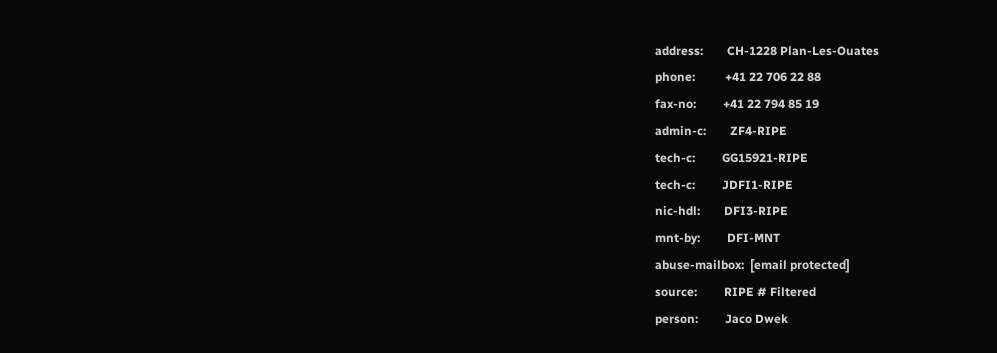address:        CH-1228 Plan-Les-Ouates
phone:          +41 22 706 22 88
fax-no:         +41 22 794 85 19
admin-c:        ZF4-RIPE
tech-c:         GG15921-RIPE
tech-c:         JDFI1-RIPE
nic-hdl:        DFI3-RIPE
mnt-by:         DFI-MNT
abuse-mailbox:  [email protected]
source:         RIPE # Filtered
person:         Jaco Dwek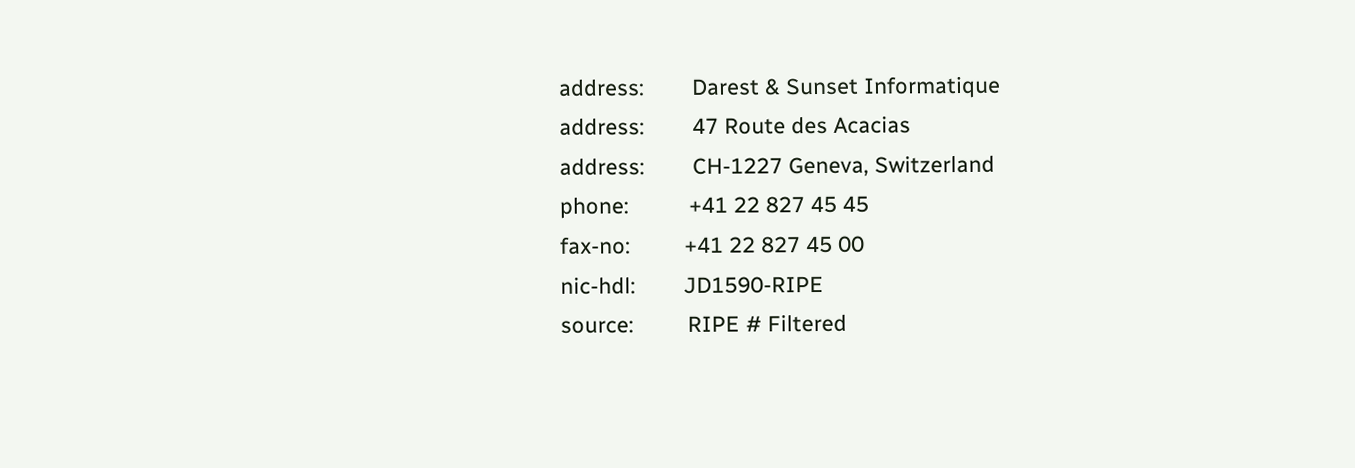address:        Darest & Sunset Informatique
address:        47 Route des Acacias
address:        CH-1227 Geneva, Switzerland
phone:          +41 22 827 45 45
fax-no:         +41 22 827 45 00
nic-hdl:        JD1590-RIPE
source:         RIPE # Filtered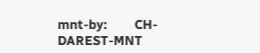mnt-by:         CH-DAREST-MNT